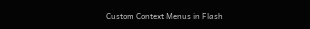Custom Context Menus in Flash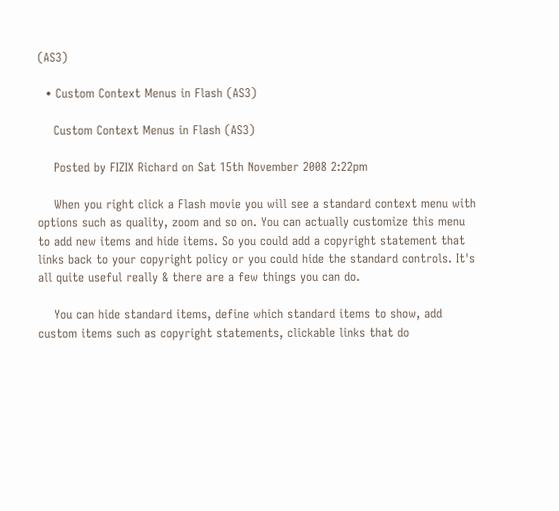(AS3)

  • Custom Context Menus in Flash (AS3)

    Custom Context Menus in Flash (AS3)

    Posted by FIZIX Richard on Sat 15th November 2008 2:22pm

    When you right click a Flash movie you will see a standard context menu with options such as quality, zoom and so on. You can actually customize this menu to add new items and hide items. So you could add a copyright statement that links back to your copyright policy or you could hide the standard controls. It's all quite useful really & there are a few things you can do.

    You can hide standard items, define which standard items to show, add custom items such as copyright statements, clickable links that do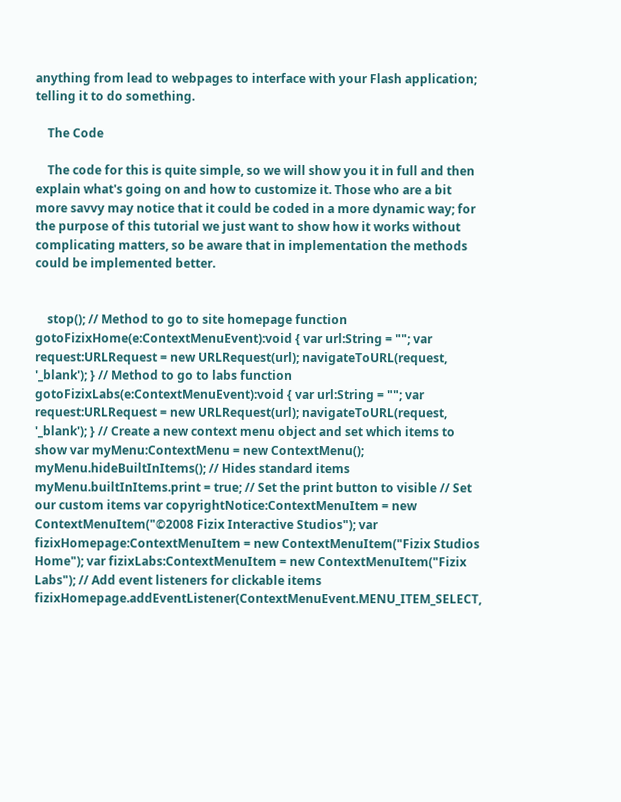anything from lead to webpages to interface with your Flash application; telling it to do something.

    The Code

    The code for this is quite simple, so we will show you it in full and then explain what's going on and how to customize it. Those who are a bit more savvy may notice that it could be coded in a more dynamic way; for the purpose of this tutorial we just want to show how it works without complicating matters, so be aware that in implementation the methods could be implemented better.


    stop(); // Method to go to site homepage function gotoFizixHome(e:ContextMenuEvent):void { var url:String = ""; var request:URLRequest = new URLRequest(url); navigateToURL(request, '_blank'); } // Method to go to labs function gotoFizixLabs(e:ContextMenuEvent):void { var url:String = ""; var request:URLRequest = new URLRequest(url); navigateToURL(request, '_blank'); } // Create a new context menu object and set which items to show var myMenu:ContextMenu = new ContextMenu(); myMenu.hideBuiltInItems(); // Hides standard items myMenu.builtInItems.print = true; // Set the print button to visible // Set our custom items var copyrightNotice:ContextMenuItem = new ContextMenuItem("©2008 Fizix Interactive Studios"); var fizixHomepage:ContextMenuItem = new ContextMenuItem("Fizix Studios Home"); var fizixLabs:ContextMenuItem = new ContextMenuItem("Fizix Labs"); // Add event listeners for clickable items fizixHomepage.addEventListener(ContextMenuEvent.MENU_ITEM_SELECT,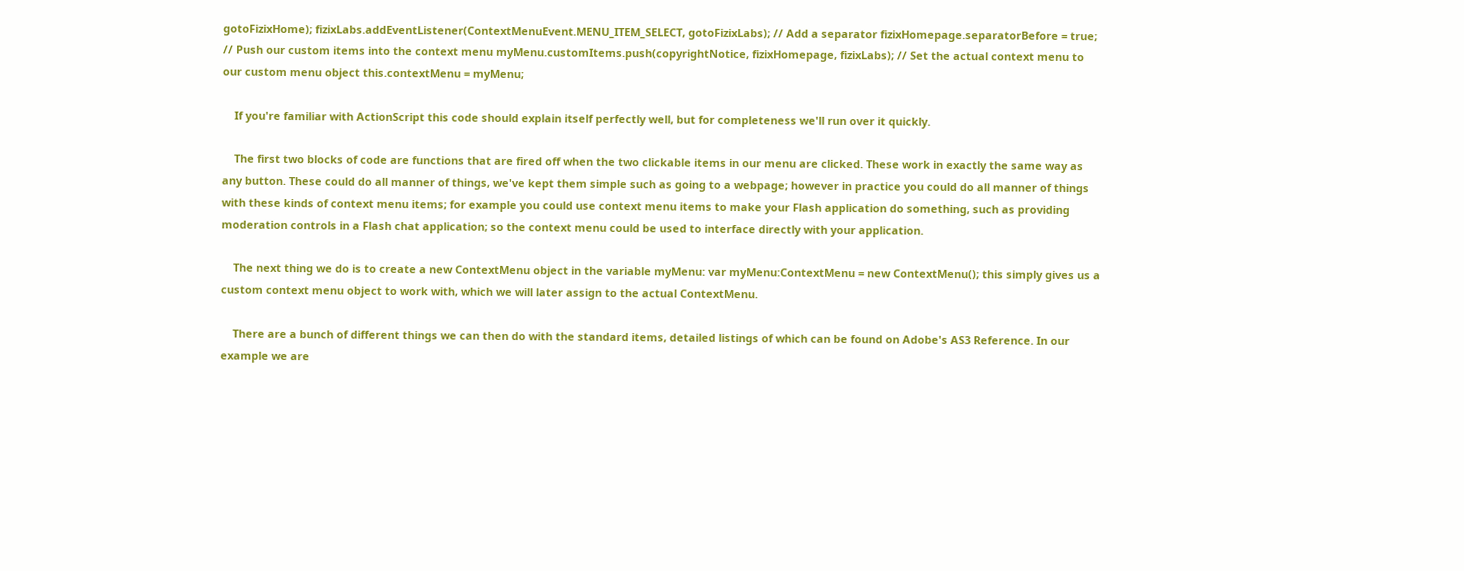gotoFizixHome); fizixLabs.addEventListener(ContextMenuEvent.MENU_ITEM_SELECT, gotoFizixLabs); // Add a separator fizixHomepage.separatorBefore = true; // Push our custom items into the context menu myMenu.customItems.push(copyrightNotice, fizixHomepage, fizixLabs); // Set the actual context menu to our custom menu object this.contextMenu = myMenu;

    If you're familiar with ActionScript this code should explain itself perfectly well, but for completeness we'll run over it quickly.

    The first two blocks of code are functions that are fired off when the two clickable items in our menu are clicked. These work in exactly the same way as any button. These could do all manner of things, we've kept them simple such as going to a webpage; however in practice you could do all manner of things with these kinds of context menu items; for example you could use context menu items to make your Flash application do something, such as providing moderation controls in a Flash chat application; so the context menu could be used to interface directly with your application.

    The next thing we do is to create a new ContextMenu object in the variable myMenu: var myMenu:ContextMenu = new ContextMenu(); this simply gives us a custom context menu object to work with, which we will later assign to the actual ContextMenu.

    There are a bunch of different things we can then do with the standard items, detailed listings of which can be found on Adobe's AS3 Reference. In our example we are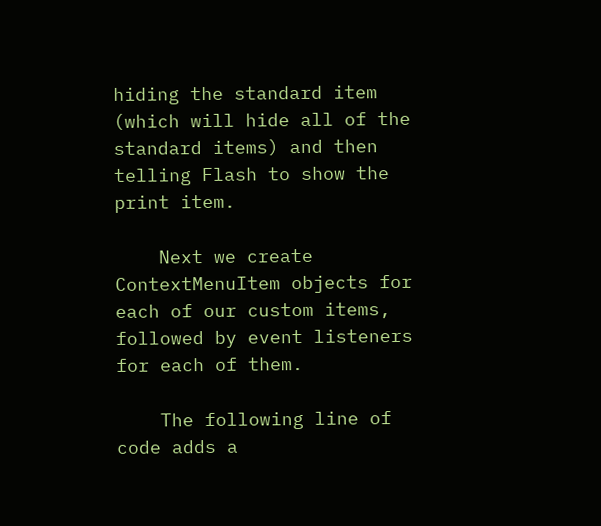hiding the standard item (which will hide all of the standard items) and then telling Flash to show the print item.

    Next we create ContextMenuItem objects for each of our custom items, followed by event listeners for each of them.

    The following line of code adds a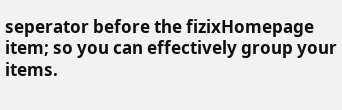seperator before the fizixHomepage item; so you can effectively group your items.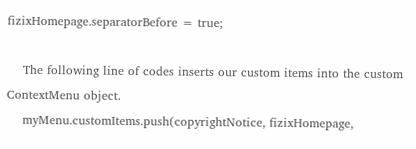fizixHomepage.separatorBefore = true;

    The following line of codes inserts our custom items into the custom ContextMenu object.
    myMenu.customItems.push(copyrightNotice, fizixHomepage,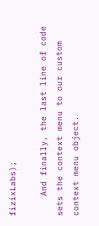fizixLabs);

    And finally, the last line of code sets the context menu to our custom context menu object.